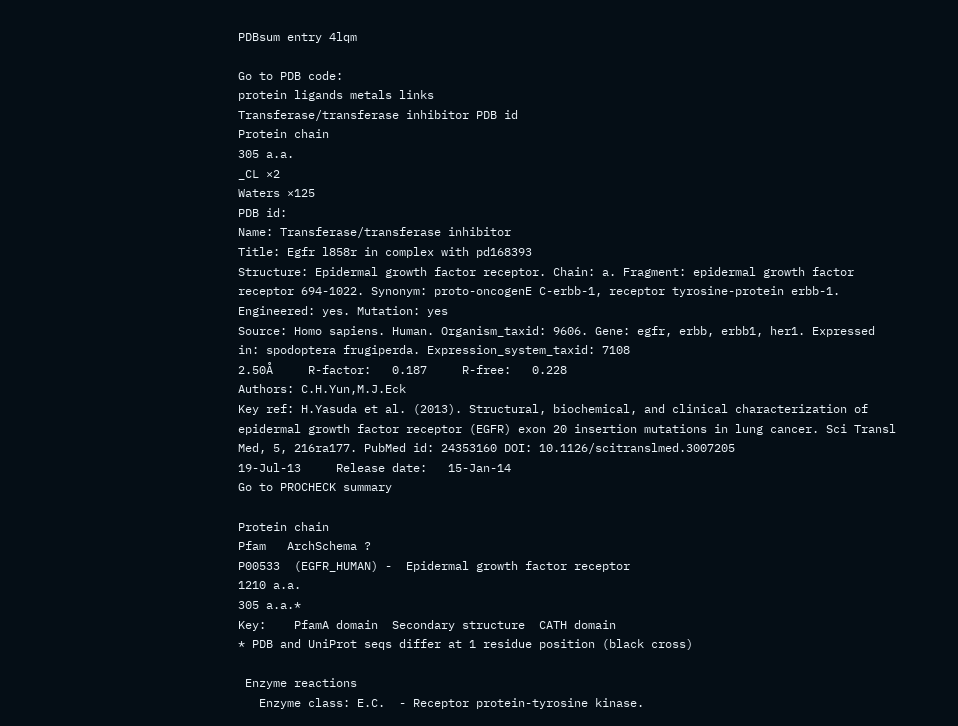PDBsum entry 4lqm

Go to PDB code:
protein ligands metals links
Transferase/transferase inhibitor PDB id
Protein chain
305 a.a.
_CL ×2
Waters ×125
PDB id:
Name: Transferase/transferase inhibitor
Title: Egfr l858r in complex with pd168393
Structure: Epidermal growth factor receptor. Chain: a. Fragment: epidermal growth factor receptor 694-1022. Synonym: proto-oncogenE C-erbb-1, receptor tyrosine-protein erbb-1. Engineered: yes. Mutation: yes
Source: Homo sapiens. Human. Organism_taxid: 9606. Gene: egfr, erbb, erbb1, her1. Expressed in: spodoptera frugiperda. Expression_system_taxid: 7108
2.50Å     R-factor:   0.187     R-free:   0.228
Authors: C.H.Yun,M.J.Eck
Key ref: H.Yasuda et al. (2013). Structural, biochemical, and clinical characterization of epidermal growth factor receptor (EGFR) exon 20 insertion mutations in lung cancer. Sci Transl Med, 5, 216ra177. PubMed id: 24353160 DOI: 10.1126/scitranslmed.3007205
19-Jul-13     Release date:   15-Jan-14
Go to PROCHECK summary

Protein chain
Pfam   ArchSchema ?
P00533  (EGFR_HUMAN) -  Epidermal growth factor receptor
1210 a.a.
305 a.a.*
Key:    PfamA domain  Secondary structure  CATH domain
* PDB and UniProt seqs differ at 1 residue position (black cross)

 Enzyme reactions
   Enzyme class: E.C.  - Receptor protein-tyrosine kinase.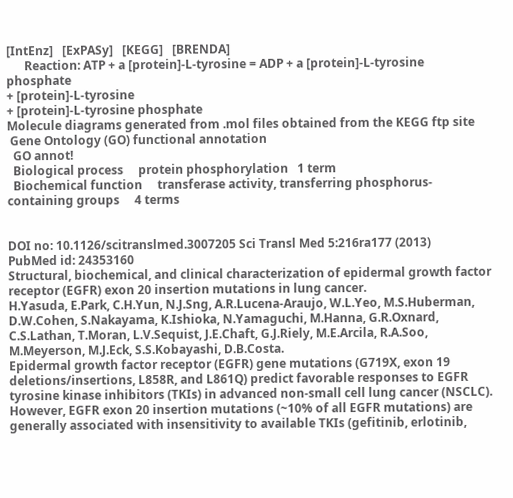[IntEnz]   [ExPASy]   [KEGG]   [BRENDA]
      Reaction: ATP + a [protein]-L-tyrosine = ADP + a [protein]-L-tyrosine phosphate
+ [protein]-L-tyrosine
+ [protein]-L-tyrosine phosphate
Molecule diagrams generated from .mol files obtained from the KEGG ftp site
 Gene Ontology (GO) functional annotation
  GO annot!
  Biological process     protein phosphorylation   1 term
  Biochemical function     transferase activity, transferring phosphorus-containing groups     4 terms


DOI no: 10.1126/scitranslmed.3007205 Sci Transl Med 5:216ra177 (2013)
PubMed id: 24353160
Structural, biochemical, and clinical characterization of epidermal growth factor receptor (EGFR) exon 20 insertion mutations in lung cancer.
H.Yasuda, E.Park, C.H.Yun, N.J.Sng, A.R.Lucena-Araujo, W.L.Yeo, M.S.Huberman, D.W.Cohen, S.Nakayama, K.Ishioka, N.Yamaguchi, M.Hanna, G.R.Oxnard, C.S.Lathan, T.Moran, L.V.Sequist, J.E.Chaft, G.J.Riely, M.E.Arcila, R.A.Soo, M.Meyerson, M.J.Eck, S.S.Kobayashi, D.B.Costa.
Epidermal growth factor receptor (EGFR) gene mutations (G719X, exon 19 deletions/insertions, L858R, and L861Q) predict favorable responses to EGFR tyrosine kinase inhibitors (TKIs) in advanced non-small cell lung cancer (NSCLC). However, EGFR exon 20 insertion mutations (~10% of all EGFR mutations) are generally associated with insensitivity to available TKIs (gefitinib, erlotinib,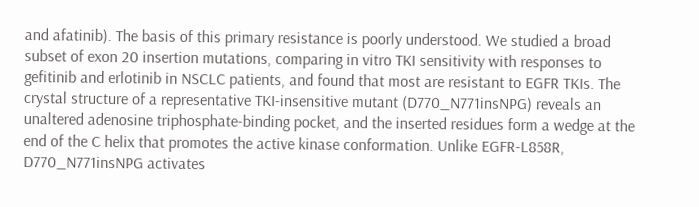and afatinib). The basis of this primary resistance is poorly understood. We studied a broad subset of exon 20 insertion mutations, comparing in vitro TKI sensitivity with responses to gefitinib and erlotinib in NSCLC patients, and found that most are resistant to EGFR TKIs. The crystal structure of a representative TKI-insensitive mutant (D770_N771insNPG) reveals an unaltered adenosine triphosphate-binding pocket, and the inserted residues form a wedge at the end of the C helix that promotes the active kinase conformation. Unlike EGFR-L858R, D770_N771insNPG activates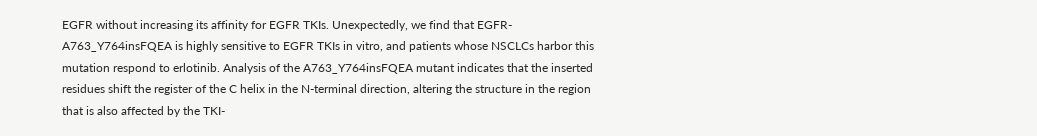EGFR without increasing its affinity for EGFR TKIs. Unexpectedly, we find that EGFR-A763_Y764insFQEA is highly sensitive to EGFR TKIs in vitro, and patients whose NSCLCs harbor this mutation respond to erlotinib. Analysis of the A763_Y764insFQEA mutant indicates that the inserted residues shift the register of the C helix in the N-terminal direction, altering the structure in the region that is also affected by the TKI-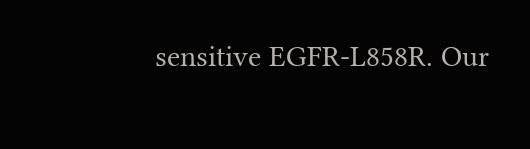sensitive EGFR-L858R. Our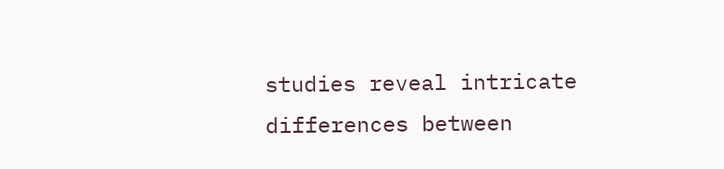studies reveal intricate differences between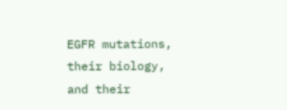EGFR mutations, their biology, and their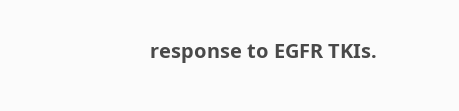response to EGFR TKIs.